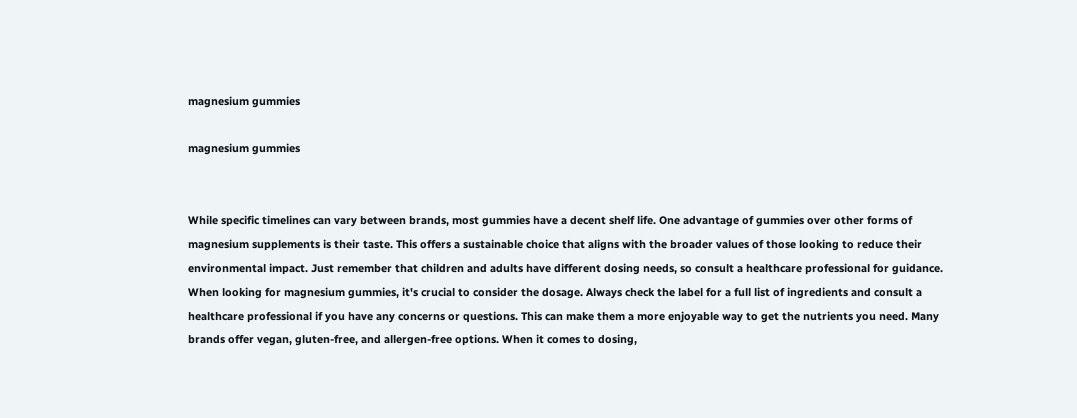magnesium gummies

magnesium gummies


While specific timelines can vary between brands, most gummies have a decent shelf life. One advantage of gummies over other forms of magnesium supplements is their taste. This offers a sustainable choice that aligns with the broader values of those looking to reduce their environmental impact. Just remember that children and adults have different dosing needs, so consult a healthcare professional for guidance. When looking for magnesium gummies, it's crucial to consider the dosage. Always check the label for a full list of ingredients and consult a healthcare professional if you have any concerns or questions. This can make them a more enjoyable way to get the nutrients you need. Many brands offer vegan, gluten-free, and allergen-free options. When it comes to dosing,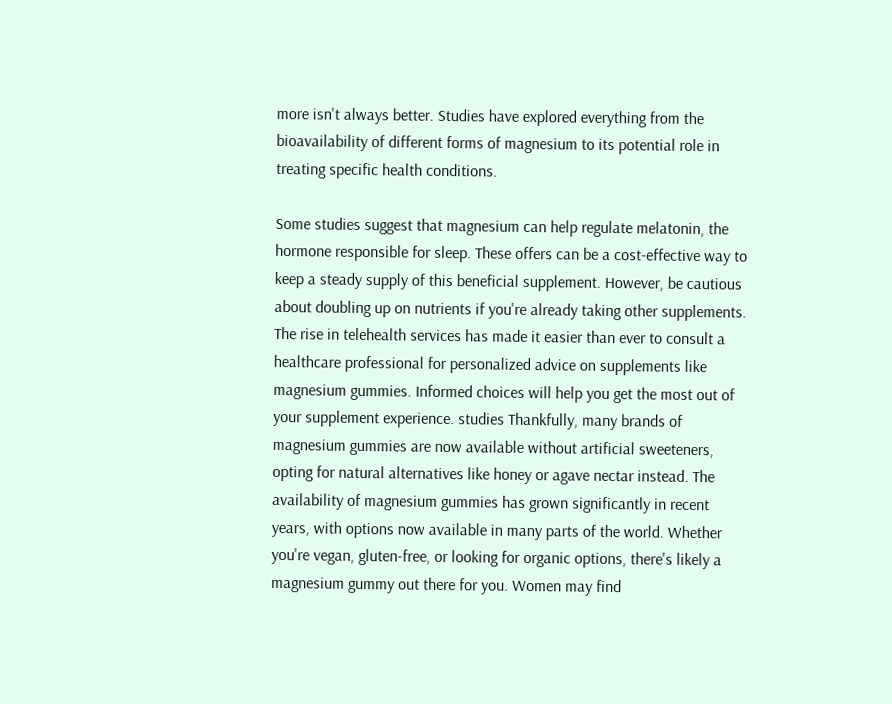more isn't always better. Studies have explored everything from the bioavailability of different forms of magnesium to its potential role in treating specific health conditions.

Some studies suggest that magnesium can help regulate melatonin, the hormone responsible for sleep. These offers can be a cost-effective way to keep a steady supply of this beneficial supplement. However, be cautious about doubling up on nutrients if you're already taking other supplements. The rise in telehealth services has made it easier than ever to consult a healthcare professional for personalized advice on supplements like magnesium gummies. Informed choices will help you get the most out of your supplement experience. studies Thankfully, many brands of magnesium gummies are now available without artificial sweeteners, opting for natural alternatives like honey or agave nectar instead. The availability of magnesium gummies has grown significantly in recent years, with options now available in many parts of the world. Whether you're vegan, gluten-free, or looking for organic options, there's likely a magnesium gummy out there for you. Women may find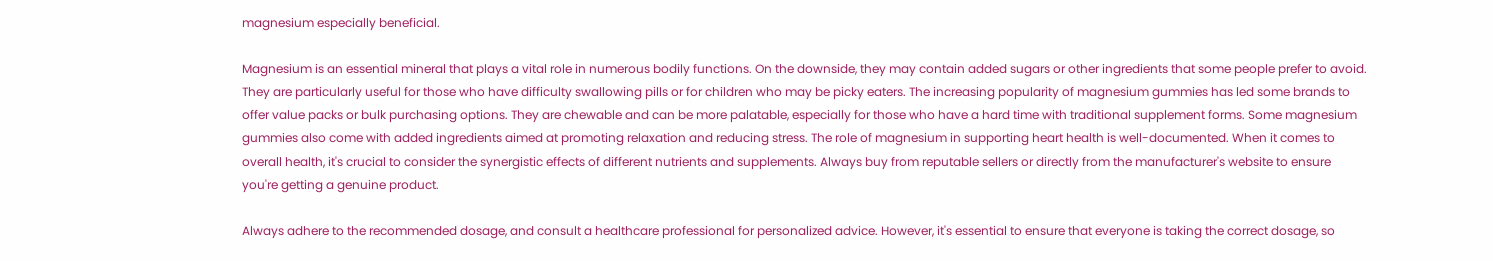magnesium especially beneficial.

Magnesium is an essential mineral that plays a vital role in numerous bodily functions. On the downside, they may contain added sugars or other ingredients that some people prefer to avoid. They are particularly useful for those who have difficulty swallowing pills or for children who may be picky eaters. The increasing popularity of magnesium gummies has led some brands to offer value packs or bulk purchasing options. They are chewable and can be more palatable, especially for those who have a hard time with traditional supplement forms. Some magnesium gummies also come with added ingredients aimed at promoting relaxation and reducing stress. The role of magnesium in supporting heart health is well-documented. When it comes to overall health, it's crucial to consider the synergistic effects of different nutrients and supplements. Always buy from reputable sellers or directly from the manufacturer's website to ensure you're getting a genuine product.

Always adhere to the recommended dosage, and consult a healthcare professional for personalized advice. However, it's essential to ensure that everyone is taking the correct dosage, so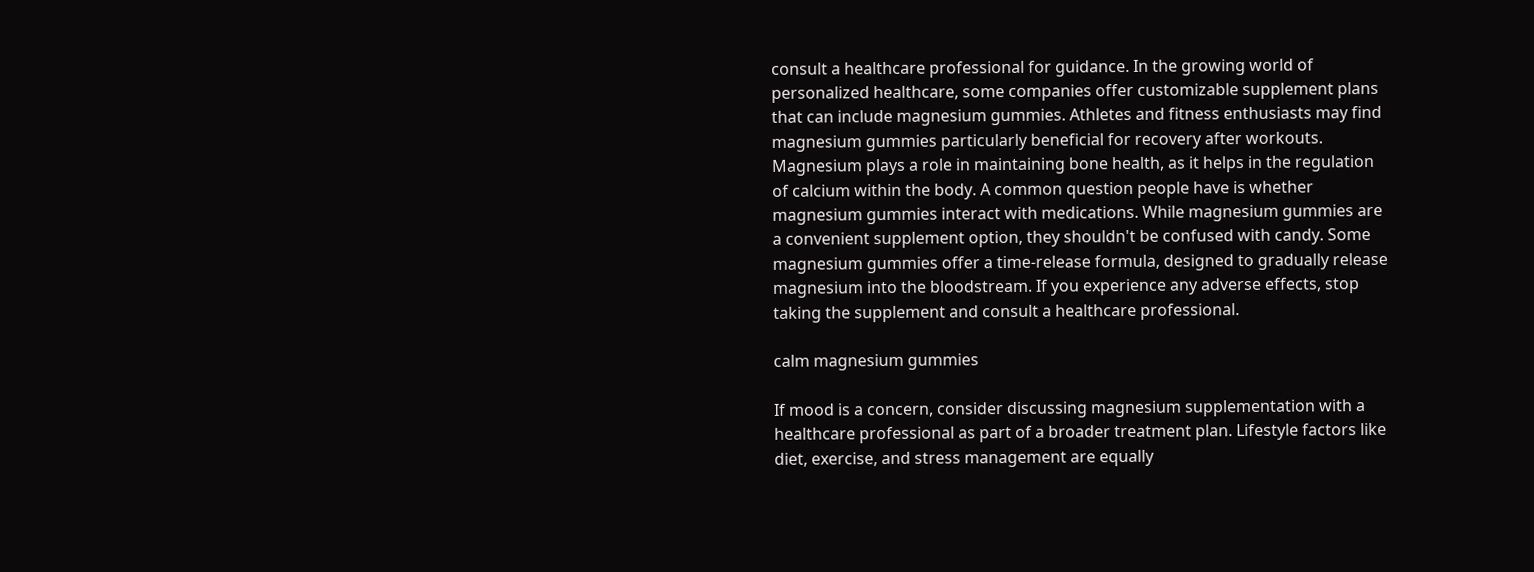consult a healthcare professional for guidance. In the growing world of personalized healthcare, some companies offer customizable supplement plans that can include magnesium gummies. Athletes and fitness enthusiasts may find magnesium gummies particularly beneficial for recovery after workouts. Magnesium plays a role in maintaining bone health, as it helps in the regulation of calcium within the body. A common question people have is whether magnesium gummies interact with medications. While magnesium gummies are a convenient supplement option, they shouldn't be confused with candy. Some magnesium gummies offer a time-release formula, designed to gradually release magnesium into the bloodstream. If you experience any adverse effects, stop taking the supplement and consult a healthcare professional.

calm magnesium gummies

If mood is a concern, consider discussing magnesium supplementation with a healthcare professional as part of a broader treatment plan. Lifestyle factors like diet, exercise, and stress management are equally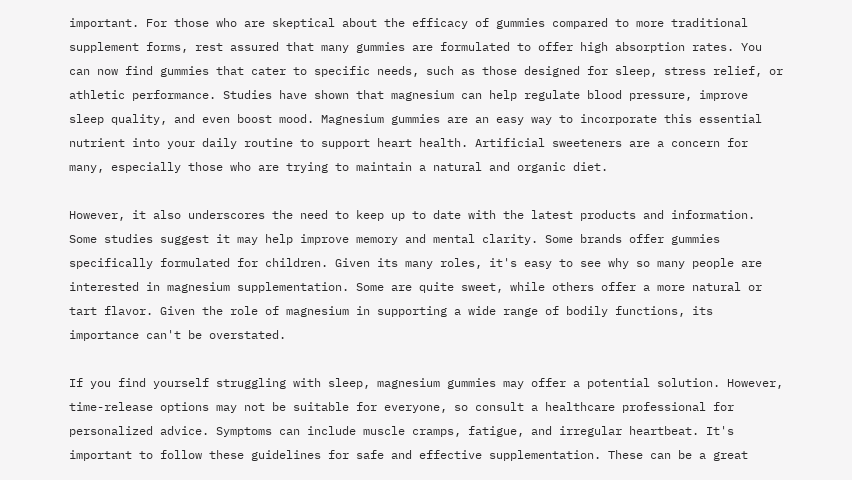important. For those who are skeptical about the efficacy of gummies compared to more traditional supplement forms, rest assured that many gummies are formulated to offer high absorption rates. You can now find gummies that cater to specific needs, such as those designed for sleep, stress relief, or athletic performance. Studies have shown that magnesium can help regulate blood pressure, improve sleep quality, and even boost mood. Magnesium gummies are an easy way to incorporate this essential nutrient into your daily routine to support heart health. Artificial sweeteners are a concern for many, especially those who are trying to maintain a natural and organic diet.

However, it also underscores the need to keep up to date with the latest products and information. Some studies suggest it may help improve memory and mental clarity. Some brands offer gummies specifically formulated for children. Given its many roles, it's easy to see why so many people are interested in magnesium supplementation. Some are quite sweet, while others offer a more natural or tart flavor. Given the role of magnesium in supporting a wide range of bodily functions, its importance can't be overstated.

If you find yourself struggling with sleep, magnesium gummies may offer a potential solution. However, time-release options may not be suitable for everyone, so consult a healthcare professional for personalized advice. Symptoms can include muscle cramps, fatigue, and irregular heartbeat. It's important to follow these guidelines for safe and effective supplementation. These can be a great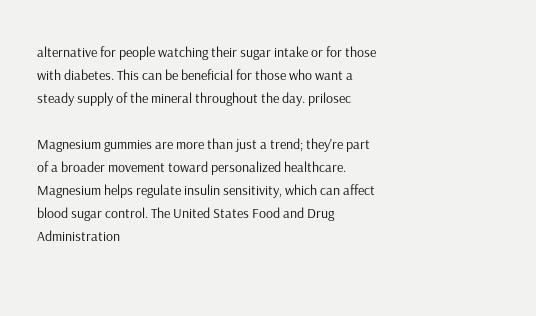alternative for people watching their sugar intake or for those with diabetes. This can be beneficial for those who want a steady supply of the mineral throughout the day. prilosec

Magnesium gummies are more than just a trend; they're part of a broader movement toward personalized healthcare. Magnesium helps regulate insulin sensitivity, which can affect blood sugar control. The United States Food and Drug Administration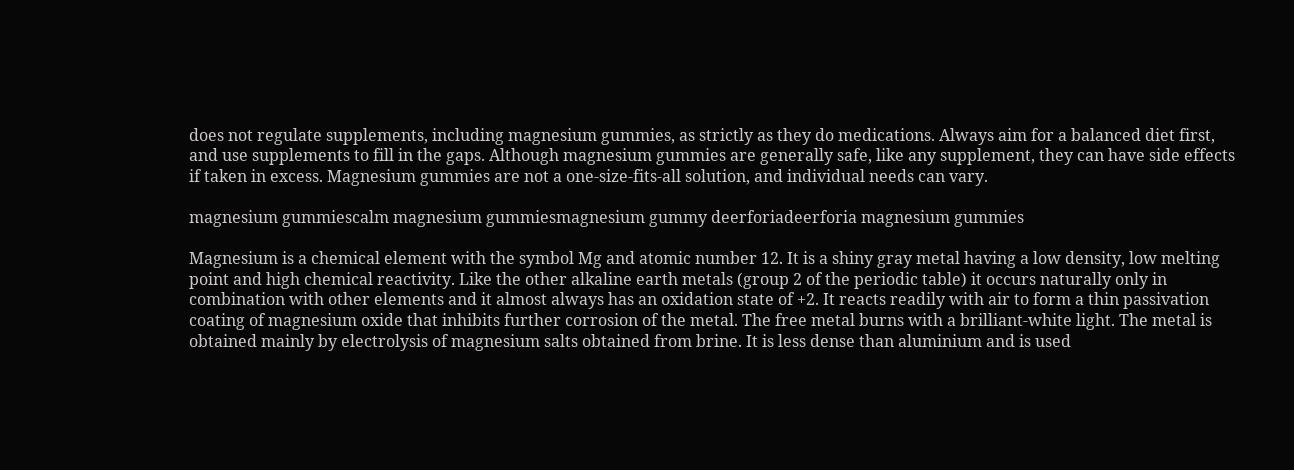does not regulate supplements, including magnesium gummies, as strictly as they do medications. Always aim for a balanced diet first, and use supplements to fill in the gaps. Although magnesium gummies are generally safe, like any supplement, they can have side effects if taken in excess. Magnesium gummies are not a one-size-fits-all solution, and individual needs can vary.

magnesium gummiescalm magnesium gummiesmagnesium gummy deerforiadeerforia magnesium gummies

Magnesium is a chemical element with the symbol Mg and atomic number 12. It is a shiny gray metal having a low density, low melting point and high chemical reactivity. Like the other alkaline earth metals (group 2 of the periodic table) it occurs naturally only in combination with other elements and it almost always has an oxidation state of +2. It reacts readily with air to form a thin passivation coating of magnesium oxide that inhibits further corrosion of the metal. The free metal burns with a brilliant-white light. The metal is obtained mainly by electrolysis of magnesium salts obtained from brine. It is less dense than aluminium and is used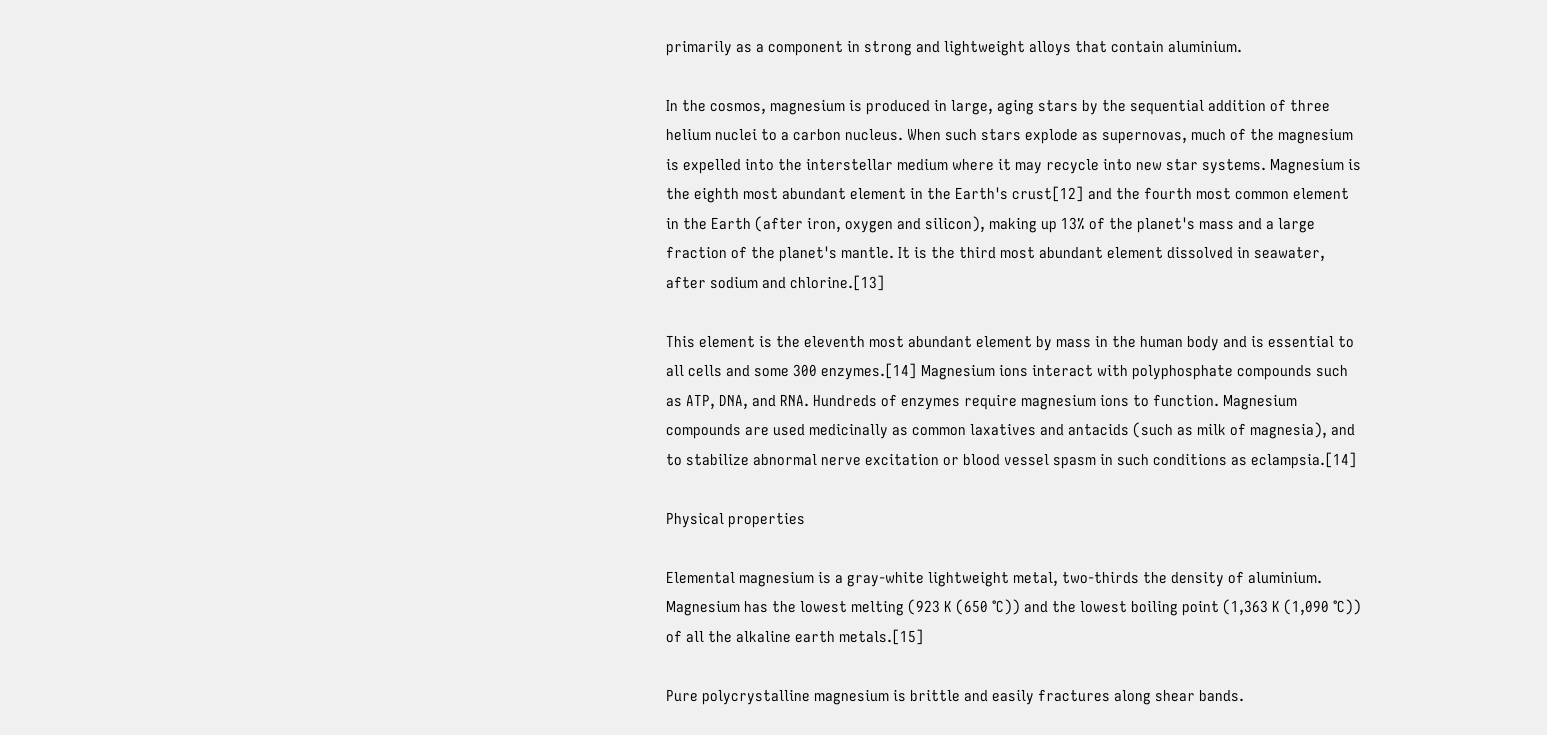primarily as a component in strong and lightweight alloys that contain aluminium.

In the cosmos, magnesium is produced in large, aging stars by the sequential addition of three helium nuclei to a carbon nucleus. When such stars explode as supernovas, much of the magnesium is expelled into the interstellar medium where it may recycle into new star systems. Magnesium is the eighth most abundant element in the Earth's crust[12] and the fourth most common element in the Earth (after iron, oxygen and silicon), making up 13% of the planet's mass and a large fraction of the planet's mantle. It is the third most abundant element dissolved in seawater, after sodium and chlorine.[13]

This element is the eleventh most abundant element by mass in the human body and is essential to all cells and some 300 enzymes.[14] Magnesium ions interact with polyphosphate compounds such as ATP, DNA, and RNA. Hundreds of enzymes require magnesium ions to function. Magnesium compounds are used medicinally as common laxatives and antacids (such as milk of magnesia), and to stabilize abnormal nerve excitation or blood vessel spasm in such conditions as eclampsia.[14]

Physical properties

Elemental magnesium is a gray-white lightweight metal, two-thirds the density of aluminium. Magnesium has the lowest melting (923 K (650 °C)) and the lowest boiling point (1,363 K (1,090 °C)) of all the alkaline earth metals.[15]

Pure polycrystalline magnesium is brittle and easily fractures along shear bands.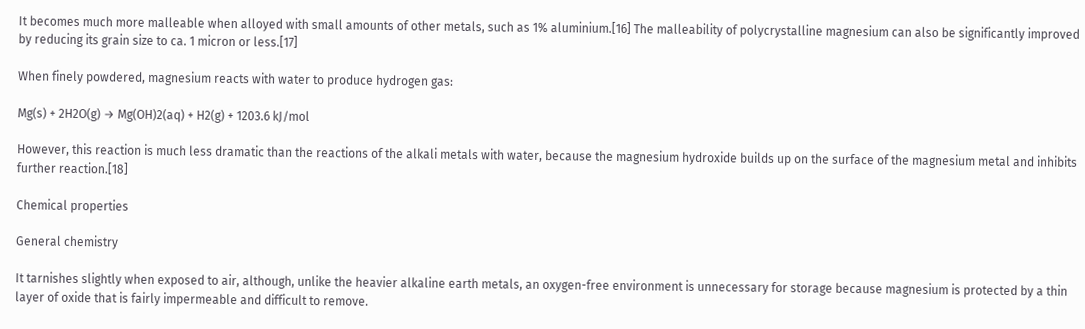It becomes much more malleable when alloyed with small amounts of other metals, such as 1% aluminium.[16] The malleability of polycrystalline magnesium can also be significantly improved by reducing its grain size to ca. 1 micron or less.[17]

When finely powdered, magnesium reacts with water to produce hydrogen gas:

Mg(s) + 2H2O(g) → Mg(OH)2(aq) + H2(g) + 1203.6 kJ/mol

However, this reaction is much less dramatic than the reactions of the alkali metals with water, because the magnesium hydroxide builds up on the surface of the magnesium metal and inhibits further reaction.[18]

Chemical properties

General chemistry

It tarnishes slightly when exposed to air, although, unlike the heavier alkaline earth metals, an oxygen-free environment is unnecessary for storage because magnesium is protected by a thin layer of oxide that is fairly impermeable and difficult to remove.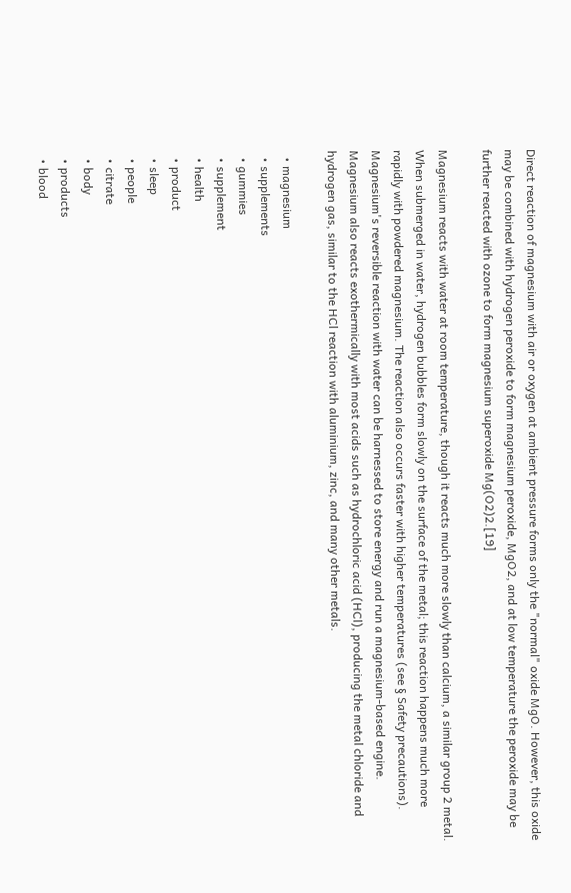Direct reaction of magnesium with air or oxygen at ambient pressure forms only the "normal" oxide MgO. However, this oxide may be combined with hydrogen peroxide to form magnesium peroxide, MgO2, and at low temperature the peroxide may be further reacted with ozone to form magnesium superoxide Mg(O2)2.[19]

Magnesium reacts with water at room temperature, though it reacts much more slowly than calcium, a similar group 2 metal. When submerged in water, hydrogen bubbles form slowly on the surface of the metal; this reaction happens much more rapidly with powdered magnesium. The reaction also occurs faster with higher temperatures (see § Safety precautions). Magnesium's reversible reaction with water can be harnessed to store energy and run a magnesium-based engine. Magnesium also reacts exothermically with most acids such as hydrochloric acid (HCl), producing the metal chloride and hydrogen gas, similar to the HCl reaction with aluminium, zinc, and many other metals.

  • magnesium
  • supplements
  • gummies
  • supplement
  • health
  • product
  • sleep
  • people
  • citrate
  • body
  • products
  • blood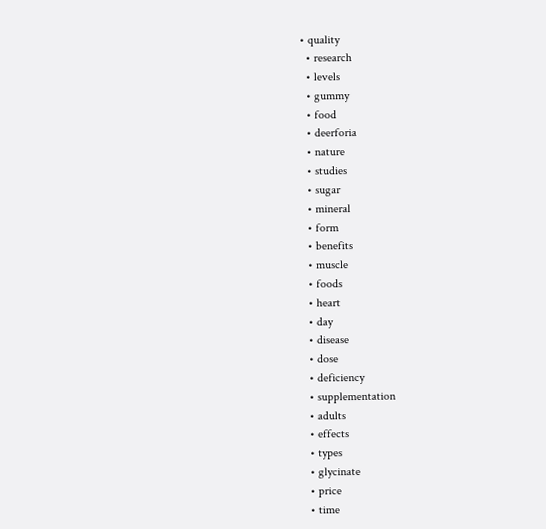• quality
  • research
  • levels
  • gummy
  • food
  • deerforia
  • nature
  • studies
  • sugar
  • mineral
  • form
  • benefits
  • muscle
  • foods
  • heart
  • day
  • disease
  • dose
  • deficiency
  • supplementation
  • adults
  • effects
  • types
  • glycinate
  • price
  • time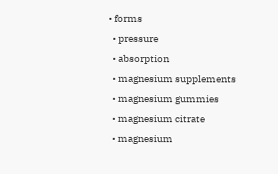• forms
  • pressure
  • absorption
  • magnesium supplements
  • magnesium gummies
  • magnesium citrate
  • magnesium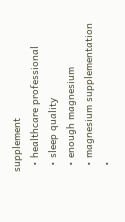supplement
  • healthcare professional
  • sleep quality
  • enough magnesium
  • magnesium supplementation
  •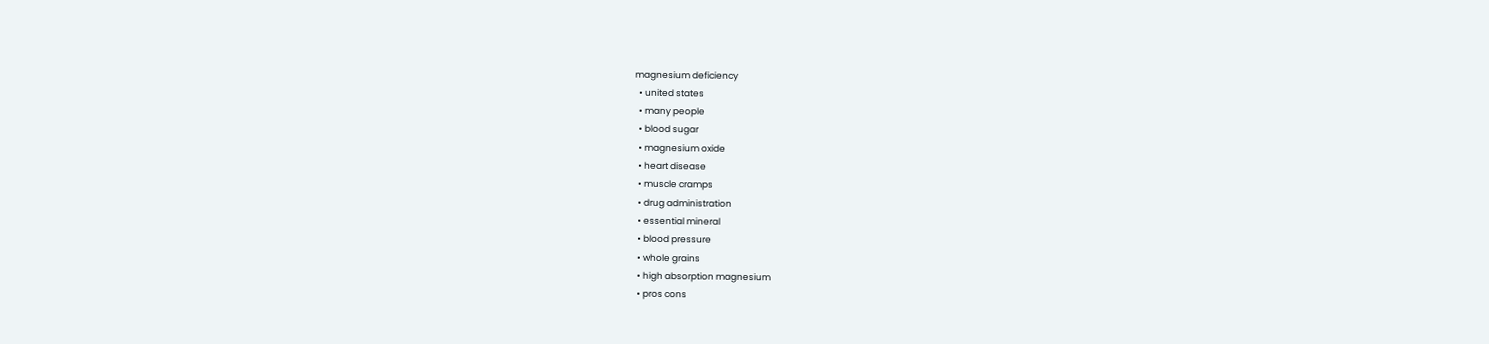magnesium deficiency
  • united states
  • many people
  • blood sugar
  • magnesium oxide
  • heart disease
  • muscle cramps
  • drug administration
  • essential mineral
  • blood pressure
  • whole grains
  • high absorption magnesium
  • pros cons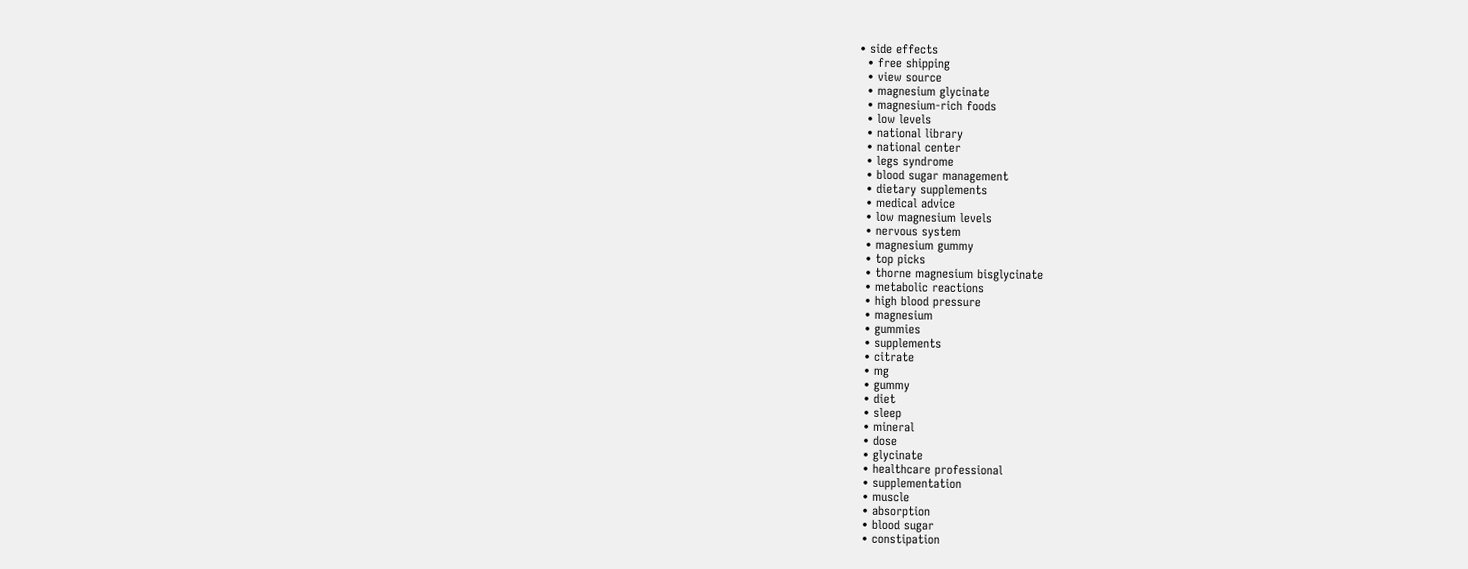• side effects
  • free shipping
  • view source
  • magnesium glycinate
  • magnesium-rich foods
  • low levels
  • national library
  • national center
  • legs syndrome
  • blood sugar management
  • dietary supplements
  • medical advice
  • low magnesium levels
  • nervous system
  • magnesium gummy
  • top picks
  • thorne magnesium bisglycinate
  • metabolic reactions
  • high blood pressure
  • magnesium
  • gummies
  • supplements
  • citrate
  • mg
  • gummy
  • diet
  • sleep
  • mineral
  • dose
  • glycinate
  • healthcare professional
  • supplementation
  • muscle
  • absorption
  • blood sugar
  • constipation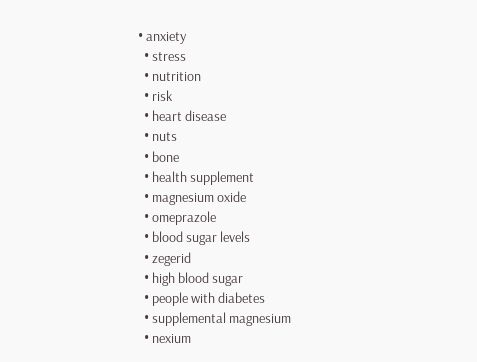• anxiety
  • stress
  • nutrition
  • risk
  • heart disease
  • nuts
  • bone
  • health supplement
  • magnesium oxide
  • omeprazole
  • blood sugar levels
  • zegerid
  • high blood sugar
  • people with diabetes
  • supplemental magnesium
  • nexium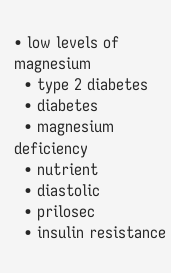• low levels of magnesium
  • type 2 diabetes
  • diabetes
  • magnesium deficiency
  • nutrient
  • diastolic
  • prilosec
  • insulin resistance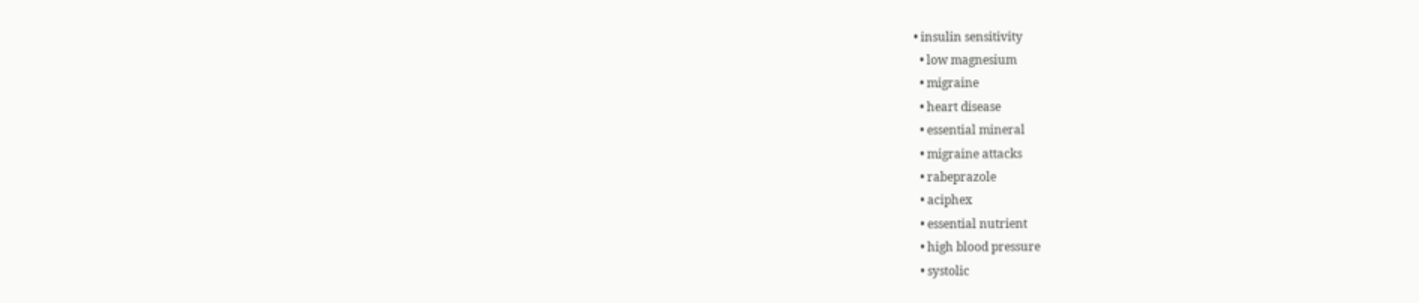• insulin sensitivity
  • low magnesium
  • migraine
  • heart disease
  • essential mineral
  • migraine attacks
  • rabeprazole
  • aciphex
  • essential nutrient
  • high blood pressure
  • systolic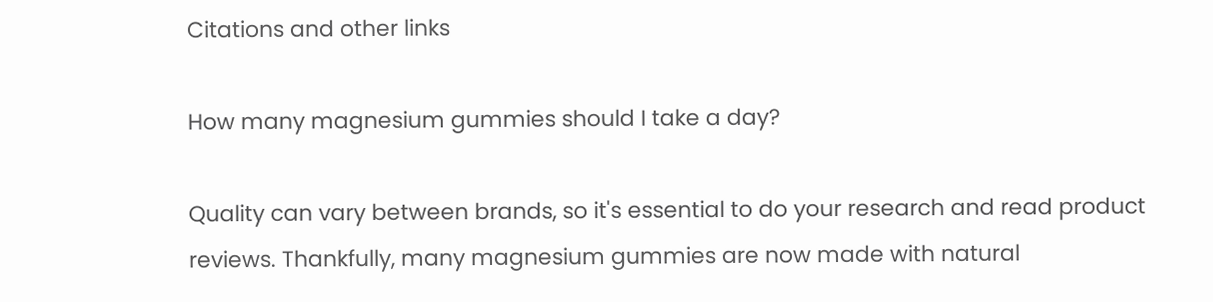Citations and other links

How many magnesium gummies should I take a day?

Quality can vary between brands, so it's essential to do your research and read product reviews. Thankfully, many magnesium gummies are now made with natural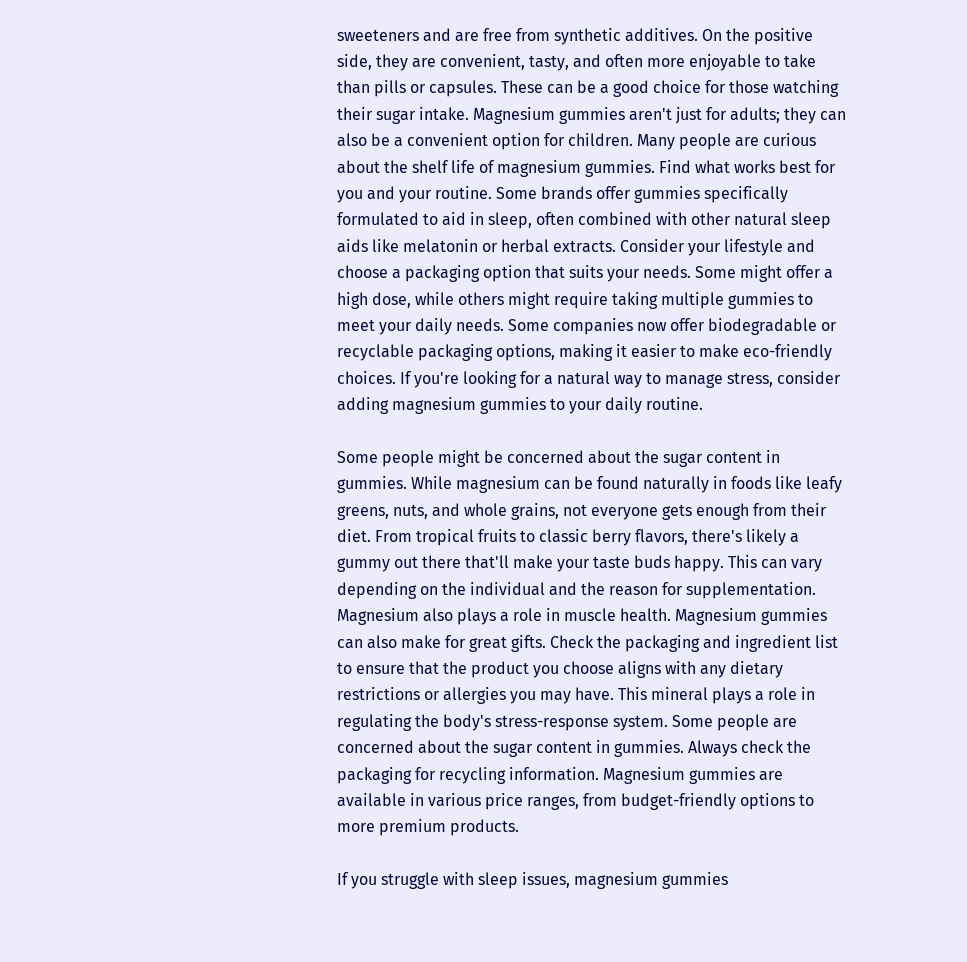sweeteners and are free from synthetic additives. On the positive side, they are convenient, tasty, and often more enjoyable to take than pills or capsules. These can be a good choice for those watching their sugar intake. Magnesium gummies aren't just for adults; they can also be a convenient option for children. Many people are curious about the shelf life of magnesium gummies. Find what works best for you and your routine. Some brands offer gummies specifically formulated to aid in sleep, often combined with other natural sleep aids like melatonin or herbal extracts. Consider your lifestyle and choose a packaging option that suits your needs. Some might offer a high dose, while others might require taking multiple gummies to meet your daily needs. Some companies now offer biodegradable or recyclable packaging options, making it easier to make eco-friendly choices. If you're looking for a natural way to manage stress, consider adding magnesium gummies to your daily routine.

Some people might be concerned about the sugar content in gummies. While magnesium can be found naturally in foods like leafy greens, nuts, and whole grains, not everyone gets enough from their diet. From tropical fruits to classic berry flavors, there's likely a gummy out there that'll make your taste buds happy. This can vary depending on the individual and the reason for supplementation. Magnesium also plays a role in muscle health. Magnesium gummies can also make for great gifts. Check the packaging and ingredient list to ensure that the product you choose aligns with any dietary restrictions or allergies you may have. This mineral plays a role in regulating the body's stress-response system. Some people are concerned about the sugar content in gummies. Always check the packaging for recycling information. Magnesium gummies are available in various price ranges, from budget-friendly options to more premium products.

If you struggle with sleep issues, magnesium gummies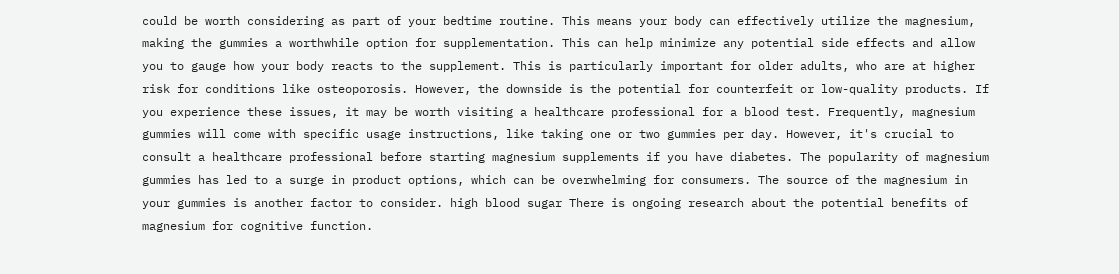could be worth considering as part of your bedtime routine. This means your body can effectively utilize the magnesium, making the gummies a worthwhile option for supplementation. This can help minimize any potential side effects and allow you to gauge how your body reacts to the supplement. This is particularly important for older adults, who are at higher risk for conditions like osteoporosis. However, the downside is the potential for counterfeit or low-quality products. If you experience these issues, it may be worth visiting a healthcare professional for a blood test. Frequently, magnesium gummies will come with specific usage instructions, like taking one or two gummies per day. However, it's crucial to consult a healthcare professional before starting magnesium supplements if you have diabetes. The popularity of magnesium gummies has led to a surge in product options, which can be overwhelming for consumers. The source of the magnesium in your gummies is another factor to consider. high blood sugar There is ongoing research about the potential benefits of magnesium for cognitive function.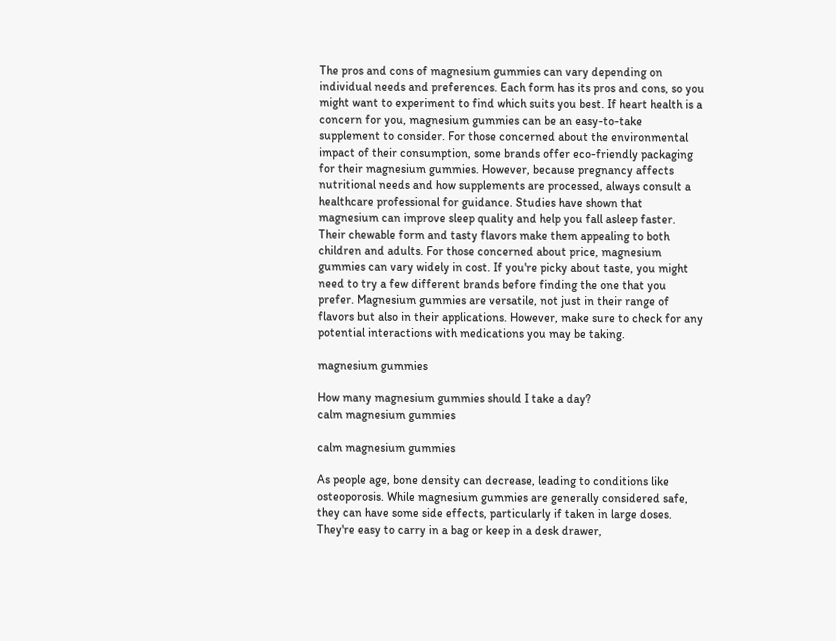The pros and cons of magnesium gummies can vary depending on individual needs and preferences. Each form has its pros and cons, so you might want to experiment to find which suits you best. If heart health is a concern for you, magnesium gummies can be an easy-to-take supplement to consider. For those concerned about the environmental impact of their consumption, some brands offer eco-friendly packaging for their magnesium gummies. However, because pregnancy affects nutritional needs and how supplements are processed, always consult a healthcare professional for guidance. Studies have shown that magnesium can improve sleep quality and help you fall asleep faster. Their chewable form and tasty flavors make them appealing to both children and adults. For those concerned about price, magnesium gummies can vary widely in cost. If you're picky about taste, you might need to try a few different brands before finding the one that you prefer. Magnesium gummies are versatile, not just in their range of flavors but also in their applications. However, make sure to check for any potential interactions with medications you may be taking.

magnesium gummies

How many magnesium gummies should I take a day?
calm magnesium gummies

calm magnesium gummies

As people age, bone density can decrease, leading to conditions like osteoporosis. While magnesium gummies are generally considered safe, they can have some side effects, particularly if taken in large doses. They're easy to carry in a bag or keep in a desk drawer,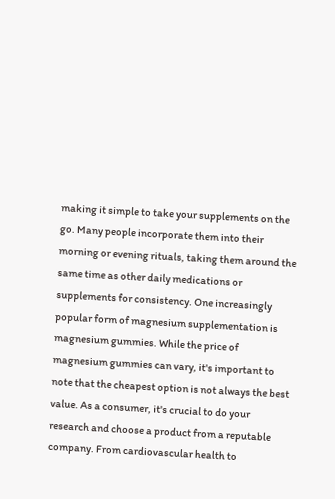making it simple to take your supplements on the go. Many people incorporate them into their morning or evening rituals, taking them around the same time as other daily medications or supplements for consistency. One increasingly popular form of magnesium supplementation is magnesium gummies. While the price of magnesium gummies can vary, it's important to note that the cheapest option is not always the best value. As a consumer, it's crucial to do your research and choose a product from a reputable company. From cardiovascular health to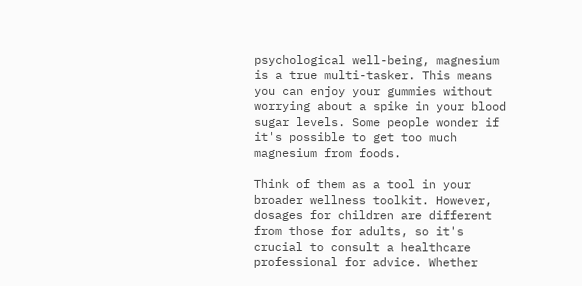psychological well-being, magnesium is a true multi-tasker. This means you can enjoy your gummies without worrying about a spike in your blood sugar levels. Some people wonder if it's possible to get too much magnesium from foods.

Think of them as a tool in your broader wellness toolkit. However, dosages for children are different from those for adults, so it's crucial to consult a healthcare professional for advice. Whether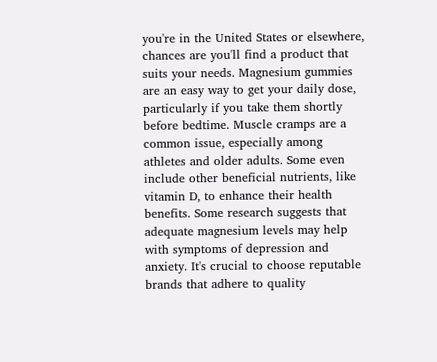you're in the United States or elsewhere, chances are you'll find a product that suits your needs. Magnesium gummies are an easy way to get your daily dose, particularly if you take them shortly before bedtime. Muscle cramps are a common issue, especially among athletes and older adults. Some even include other beneficial nutrients, like vitamin D, to enhance their health benefits. Some research suggests that adequate magnesium levels may help with symptoms of depression and anxiety. It's crucial to choose reputable brands that adhere to quality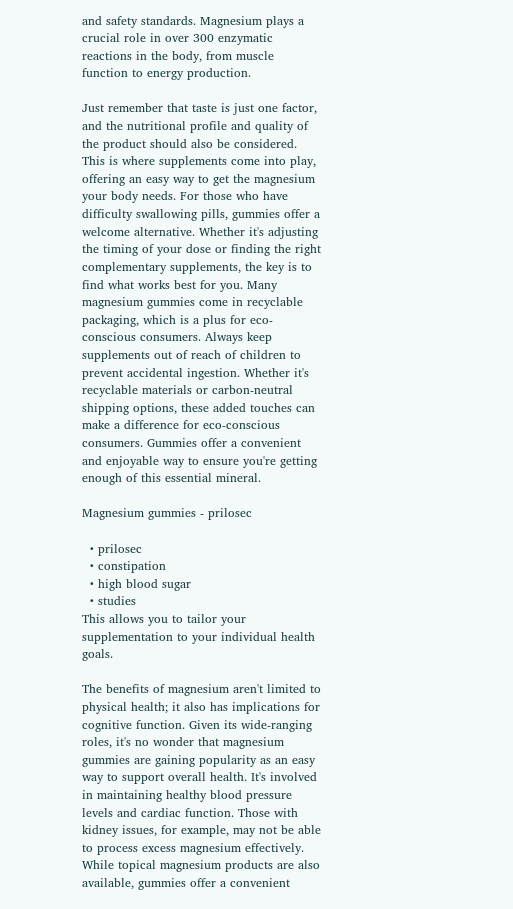and safety standards. Magnesium plays a crucial role in over 300 enzymatic reactions in the body, from muscle function to energy production.

Just remember that taste is just one factor, and the nutritional profile and quality of the product should also be considered. This is where supplements come into play, offering an easy way to get the magnesium your body needs. For those who have difficulty swallowing pills, gummies offer a welcome alternative. Whether it's adjusting the timing of your dose or finding the right complementary supplements, the key is to find what works best for you. Many magnesium gummies come in recyclable packaging, which is a plus for eco-conscious consumers. Always keep supplements out of reach of children to prevent accidental ingestion. Whether it's recyclable materials or carbon-neutral shipping options, these added touches can make a difference for eco-conscious consumers. Gummies offer a convenient and enjoyable way to ensure you're getting enough of this essential mineral.

Magnesium gummies - prilosec

  • prilosec
  • constipation
  • high blood sugar
  • studies
This allows you to tailor your supplementation to your individual health goals.

The benefits of magnesium aren't limited to physical health; it also has implications for cognitive function. Given its wide-ranging roles, it's no wonder that magnesium gummies are gaining popularity as an easy way to support overall health. It's involved in maintaining healthy blood pressure levels and cardiac function. Those with kidney issues, for example, may not be able to process excess magnesium effectively. While topical magnesium products are also available, gummies offer a convenient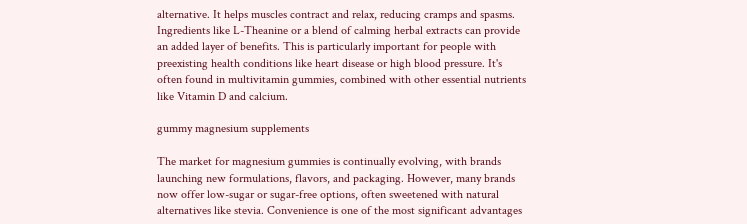alternative. It helps muscles contract and relax, reducing cramps and spasms. Ingredients like L-Theanine or a blend of calming herbal extracts can provide an added layer of benefits. This is particularly important for people with preexisting health conditions like heart disease or high blood pressure. It's often found in multivitamin gummies, combined with other essential nutrients like Vitamin D and calcium.

gummy magnesium supplements

The market for magnesium gummies is continually evolving, with brands launching new formulations, flavors, and packaging. However, many brands now offer low-sugar or sugar-free options, often sweetened with natural alternatives like stevia. Convenience is one of the most significant advantages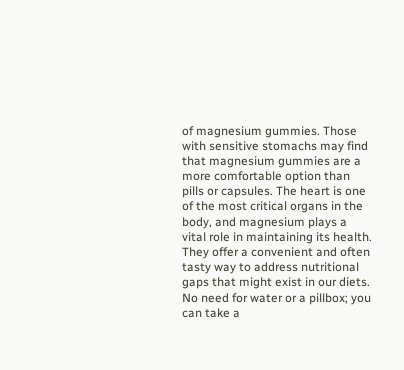of magnesium gummies. Those with sensitive stomachs may find that magnesium gummies are a more comfortable option than pills or capsules. The heart is one of the most critical organs in the body, and magnesium plays a vital role in maintaining its health. They offer a convenient and often tasty way to address nutritional gaps that might exist in our diets. No need for water or a pillbox; you can take a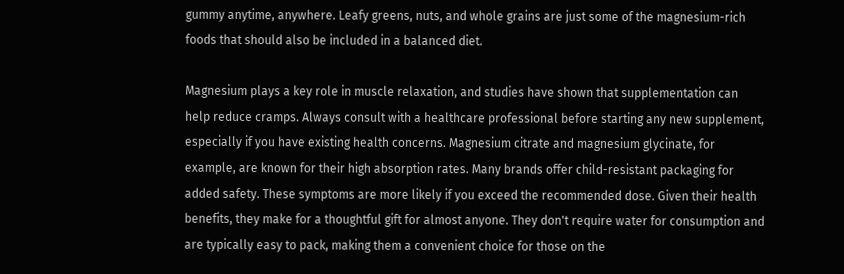gummy anytime, anywhere. Leafy greens, nuts, and whole grains are just some of the magnesium-rich foods that should also be included in a balanced diet.

Magnesium plays a key role in muscle relaxation, and studies have shown that supplementation can help reduce cramps. Always consult with a healthcare professional before starting any new supplement, especially if you have existing health concerns. Magnesium citrate and magnesium glycinate, for example, are known for their high absorption rates. Many brands offer child-resistant packaging for added safety. These symptoms are more likely if you exceed the recommended dose. Given their health benefits, they make for a thoughtful gift for almost anyone. They don't require water for consumption and are typically easy to pack, making them a convenient choice for those on the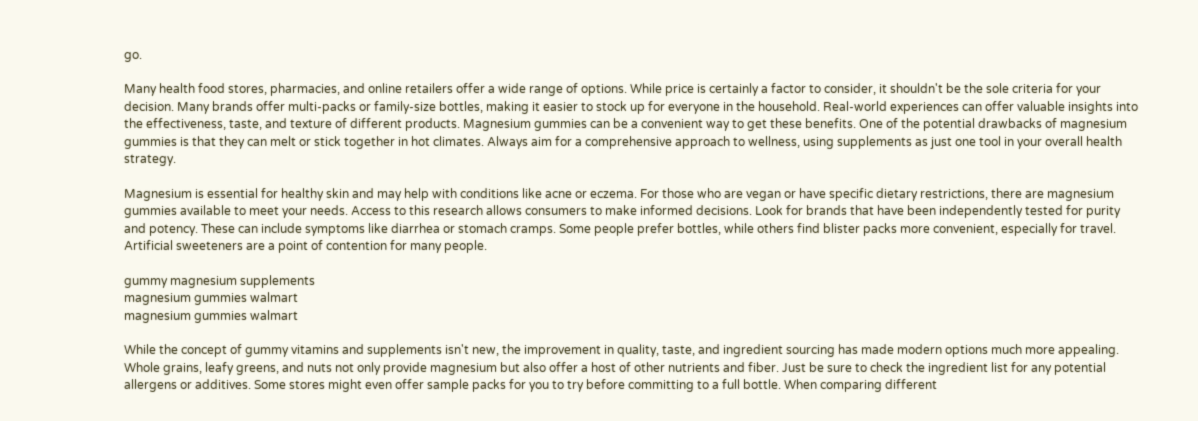go.

Many health food stores, pharmacies, and online retailers offer a wide range of options. While price is certainly a factor to consider, it shouldn't be the sole criteria for your decision. Many brands offer multi-packs or family-size bottles, making it easier to stock up for everyone in the household. Real-world experiences can offer valuable insights into the effectiveness, taste, and texture of different products. Magnesium gummies can be a convenient way to get these benefits. One of the potential drawbacks of magnesium gummies is that they can melt or stick together in hot climates. Always aim for a comprehensive approach to wellness, using supplements as just one tool in your overall health strategy.

Magnesium is essential for healthy skin and may help with conditions like acne or eczema. For those who are vegan or have specific dietary restrictions, there are magnesium gummies available to meet your needs. Access to this research allows consumers to make informed decisions. Look for brands that have been independently tested for purity and potency. These can include symptoms like diarrhea or stomach cramps. Some people prefer bottles, while others find blister packs more convenient, especially for travel. Artificial sweeteners are a point of contention for many people.

gummy magnesium supplements
magnesium gummies walmart
magnesium gummies walmart

While the concept of gummy vitamins and supplements isn't new, the improvement in quality, taste, and ingredient sourcing has made modern options much more appealing. Whole grains, leafy greens, and nuts not only provide magnesium but also offer a host of other nutrients and fiber. Just be sure to check the ingredient list for any potential allergens or additives. Some stores might even offer sample packs for you to try before committing to a full bottle. When comparing different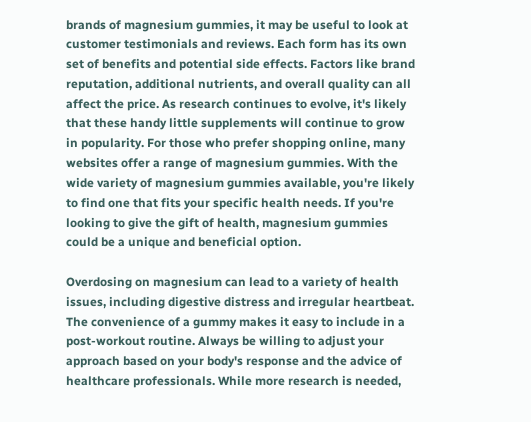brands of magnesium gummies, it may be useful to look at customer testimonials and reviews. Each form has its own set of benefits and potential side effects. Factors like brand reputation, additional nutrients, and overall quality can all affect the price. As research continues to evolve, it's likely that these handy little supplements will continue to grow in popularity. For those who prefer shopping online, many websites offer a range of magnesium gummies. With the wide variety of magnesium gummies available, you're likely to find one that fits your specific health needs. If you're looking to give the gift of health, magnesium gummies could be a unique and beneficial option.

Overdosing on magnesium can lead to a variety of health issues, including digestive distress and irregular heartbeat. The convenience of a gummy makes it easy to include in a post-workout routine. Always be willing to adjust your approach based on your body's response and the advice of healthcare professionals. While more research is needed,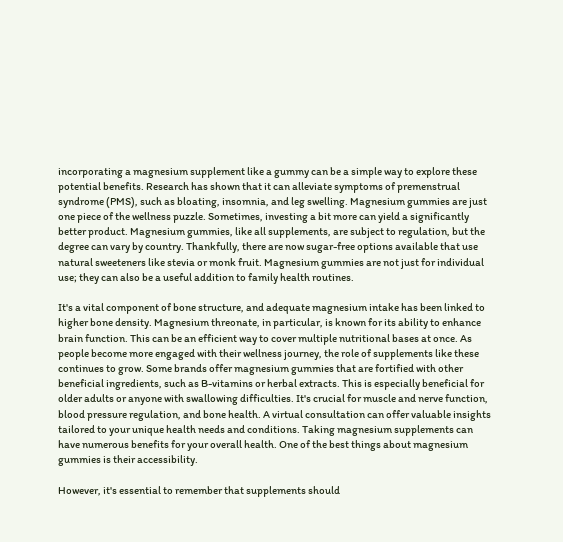incorporating a magnesium supplement like a gummy can be a simple way to explore these potential benefits. Research has shown that it can alleviate symptoms of premenstrual syndrome (PMS), such as bloating, insomnia, and leg swelling. Magnesium gummies are just one piece of the wellness puzzle. Sometimes, investing a bit more can yield a significantly better product. Magnesium gummies, like all supplements, are subject to regulation, but the degree can vary by country. Thankfully, there are now sugar-free options available that use natural sweeteners like stevia or monk fruit. Magnesium gummies are not just for individual use; they can also be a useful addition to family health routines.

It's a vital component of bone structure, and adequate magnesium intake has been linked to higher bone density. Magnesium threonate, in particular, is known for its ability to enhance brain function. This can be an efficient way to cover multiple nutritional bases at once. As people become more engaged with their wellness journey, the role of supplements like these continues to grow. Some brands offer magnesium gummies that are fortified with other beneficial ingredients, such as B-vitamins or herbal extracts. This is especially beneficial for older adults or anyone with swallowing difficulties. It's crucial for muscle and nerve function, blood pressure regulation, and bone health. A virtual consultation can offer valuable insights tailored to your unique health needs and conditions. Taking magnesium supplements can have numerous benefits for your overall health. One of the best things about magnesium gummies is their accessibility.

However, it's essential to remember that supplements should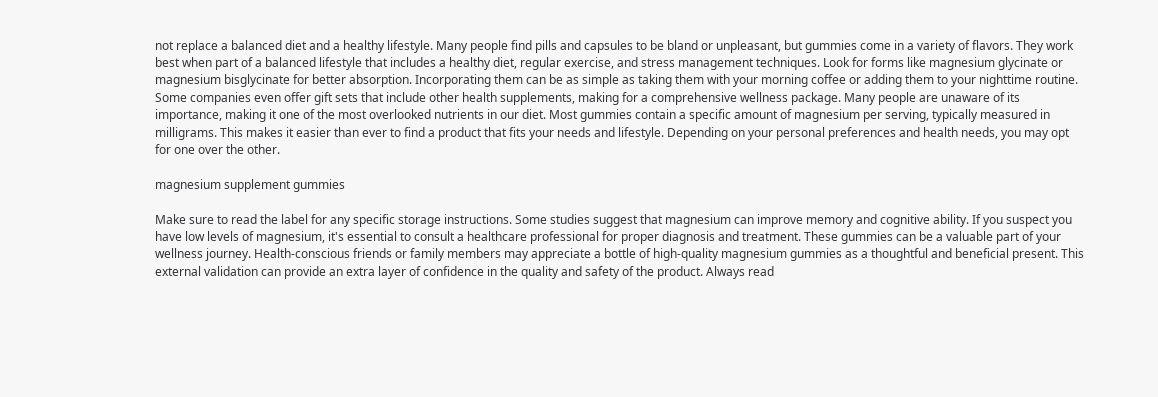not replace a balanced diet and a healthy lifestyle. Many people find pills and capsules to be bland or unpleasant, but gummies come in a variety of flavors. They work best when part of a balanced lifestyle that includes a healthy diet, regular exercise, and stress management techniques. Look for forms like magnesium glycinate or magnesium bisglycinate for better absorption. Incorporating them can be as simple as taking them with your morning coffee or adding them to your nighttime routine. Some companies even offer gift sets that include other health supplements, making for a comprehensive wellness package. Many people are unaware of its importance, making it one of the most overlooked nutrients in our diet. Most gummies contain a specific amount of magnesium per serving, typically measured in milligrams. This makes it easier than ever to find a product that fits your needs and lifestyle. Depending on your personal preferences and health needs, you may opt for one over the other.

magnesium supplement gummies

Make sure to read the label for any specific storage instructions. Some studies suggest that magnesium can improve memory and cognitive ability. If you suspect you have low levels of magnesium, it's essential to consult a healthcare professional for proper diagnosis and treatment. These gummies can be a valuable part of your wellness journey. Health-conscious friends or family members may appreciate a bottle of high-quality magnesium gummies as a thoughtful and beneficial present. This external validation can provide an extra layer of confidence in the quality and safety of the product. Always read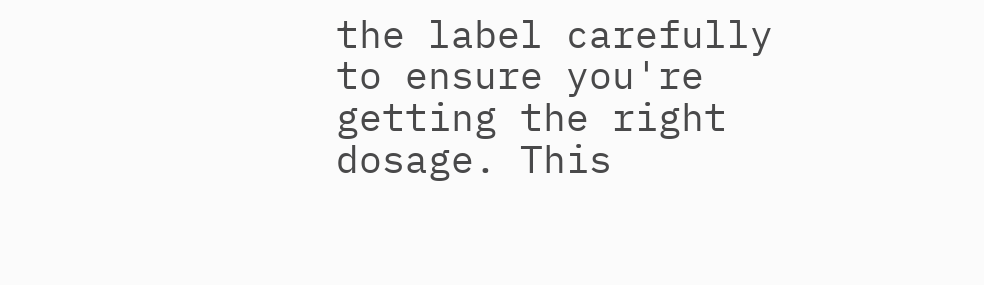the label carefully to ensure you're getting the right dosage. This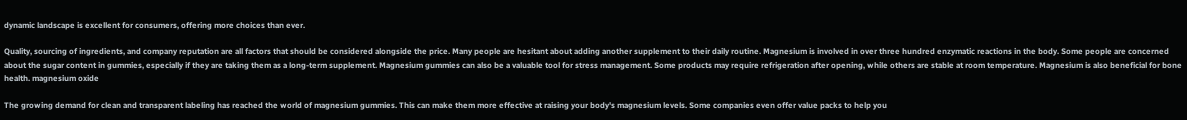dynamic landscape is excellent for consumers, offering more choices than ever.

Quality, sourcing of ingredients, and company reputation are all factors that should be considered alongside the price. Many people are hesitant about adding another supplement to their daily routine. Magnesium is involved in over three hundred enzymatic reactions in the body. Some people are concerned about the sugar content in gummies, especially if they are taking them as a long-term supplement. Magnesium gummies can also be a valuable tool for stress management. Some products may require refrigeration after opening, while others are stable at room temperature. Magnesium is also beneficial for bone health. magnesium oxide

The growing demand for clean and transparent labeling has reached the world of magnesium gummies. This can make them more effective at raising your body's magnesium levels. Some companies even offer value packs to help you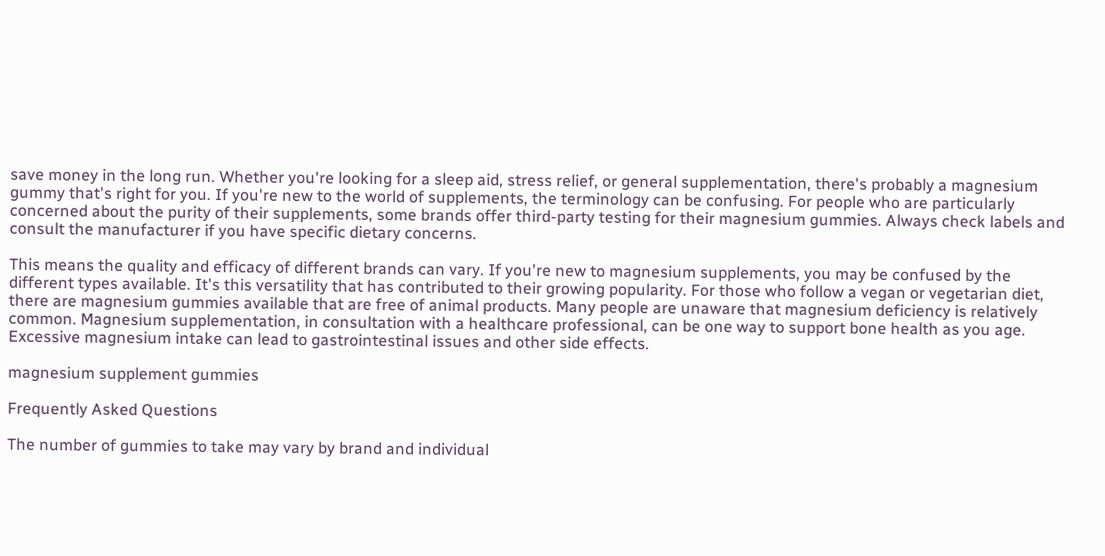save money in the long run. Whether you're looking for a sleep aid, stress relief, or general supplementation, there's probably a magnesium gummy that's right for you. If you're new to the world of supplements, the terminology can be confusing. For people who are particularly concerned about the purity of their supplements, some brands offer third-party testing for their magnesium gummies. Always check labels and consult the manufacturer if you have specific dietary concerns.

This means the quality and efficacy of different brands can vary. If you're new to magnesium supplements, you may be confused by the different types available. It's this versatility that has contributed to their growing popularity. For those who follow a vegan or vegetarian diet, there are magnesium gummies available that are free of animal products. Many people are unaware that magnesium deficiency is relatively common. Magnesium supplementation, in consultation with a healthcare professional, can be one way to support bone health as you age. Excessive magnesium intake can lead to gastrointestinal issues and other side effects.

magnesium supplement gummies

Frequently Asked Questions

The number of gummies to take may vary by brand and individual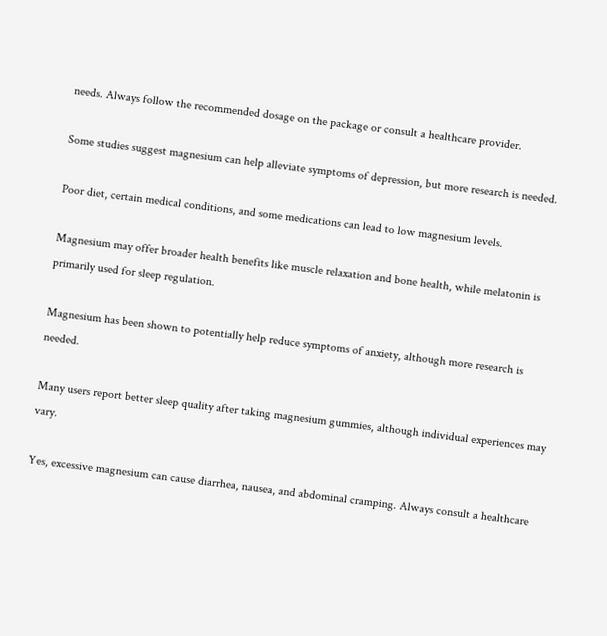needs. Always follow the recommended dosage on the package or consult a healthcare provider.

Some studies suggest magnesium can help alleviate symptoms of depression, but more research is needed.

Poor diet, certain medical conditions, and some medications can lead to low magnesium levels.

Magnesium may offer broader health benefits like muscle relaxation and bone health, while melatonin is primarily used for sleep regulation.

Magnesium has been shown to potentially help reduce symptoms of anxiety, although more research is needed.

Many users report better sleep quality after taking magnesium gummies, although individual experiences may vary.

Yes, excessive magnesium can cause diarrhea, nausea, and abdominal cramping. Always consult a healthcare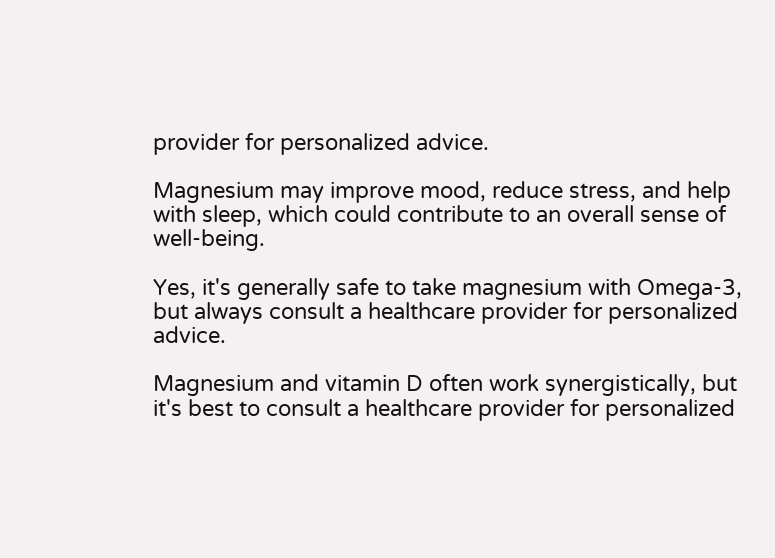provider for personalized advice.

Magnesium may improve mood, reduce stress, and help with sleep, which could contribute to an overall sense of well-being.

Yes, it's generally safe to take magnesium with Omega-3, but always consult a healthcare provider for personalized advice.

Magnesium and vitamin D often work synergistically, but it's best to consult a healthcare provider for personalized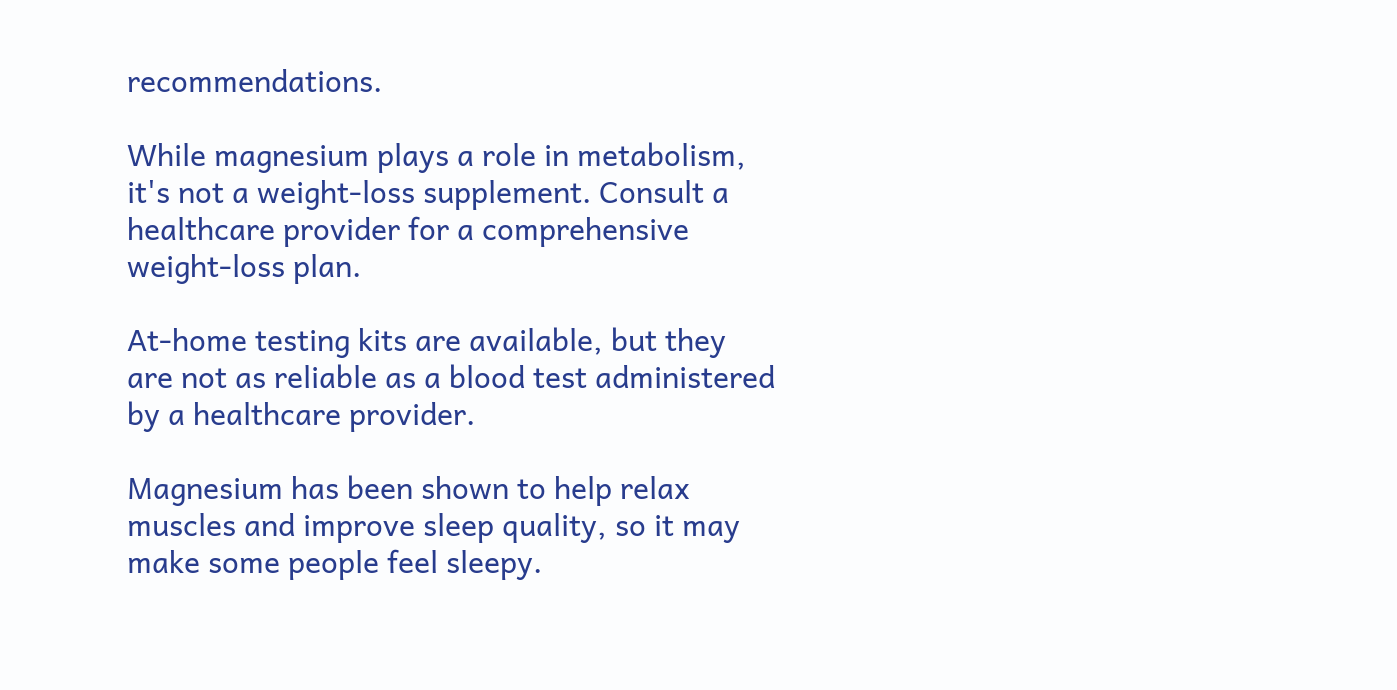recommendations.

While magnesium plays a role in metabolism, it's not a weight-loss supplement. Consult a healthcare provider for a comprehensive weight-loss plan.

At-home testing kits are available, but they are not as reliable as a blood test administered by a healthcare provider.

Magnesium has been shown to help relax muscles and improve sleep quality, so it may make some people feel sleepy.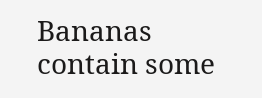Bananas contain some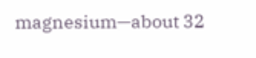magnesium—about 32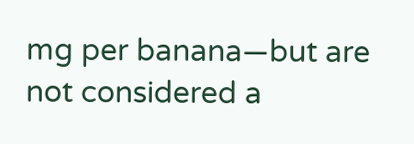mg per banana—but are not considered a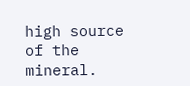high source of the mineral.